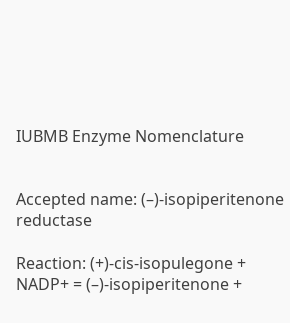IUBMB Enzyme Nomenclature


Accepted name: (–)-isopiperitenone reductase

Reaction: (+)-cis-isopulegone + NADP+ = (–)-isopiperitenone +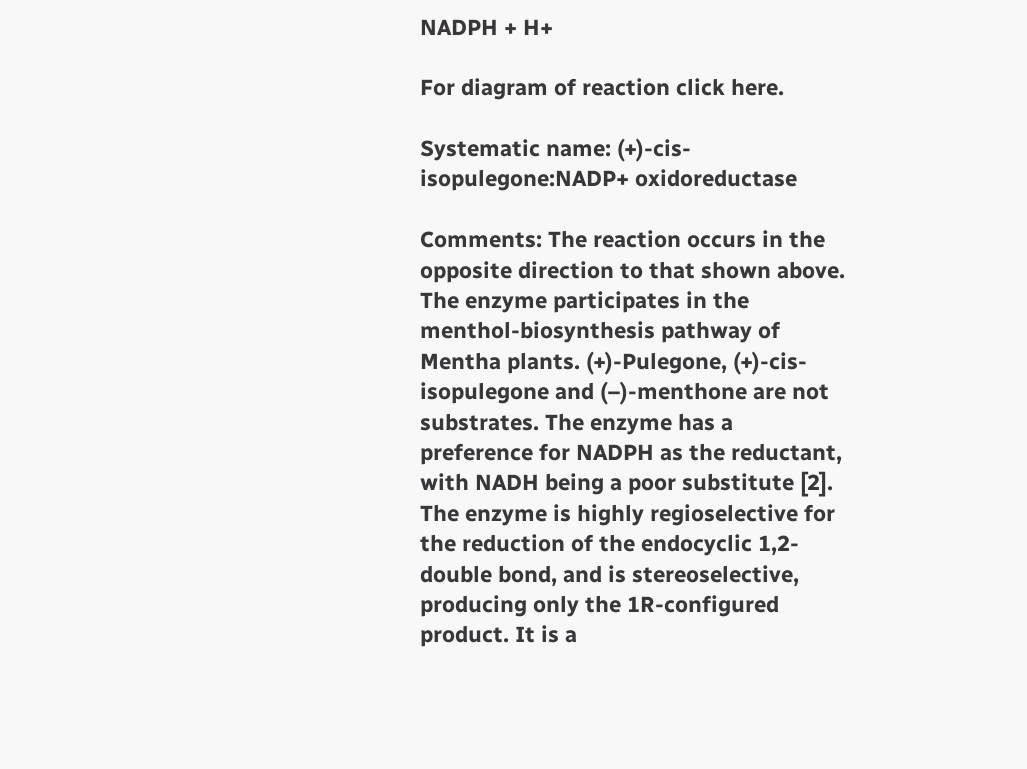NADPH + H+

For diagram of reaction click here.

Systematic name: (+)-cis-isopulegone:NADP+ oxidoreductase

Comments: The reaction occurs in the opposite direction to that shown above. The enzyme participates in the menthol-biosynthesis pathway of Mentha plants. (+)-Pulegone, (+)-cis-isopulegone and (–)-menthone are not substrates. The enzyme has a preference for NADPH as the reductant, with NADH being a poor substitute [2]. The enzyme is highly regioselective for the reduction of the endocyclic 1,2-double bond, and is stereoselective, producing only the 1R-configured product. It is a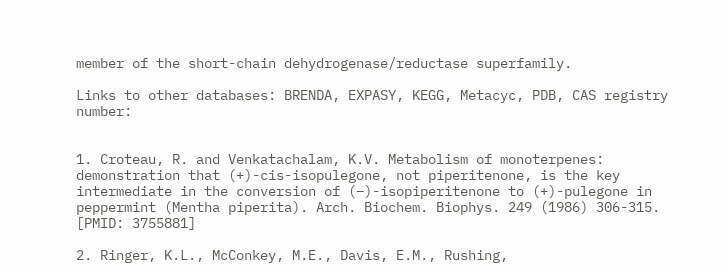member of the short-chain dehydrogenase/reductase superfamily.

Links to other databases: BRENDA, EXPASY, KEGG, Metacyc, PDB, CAS registry number:


1. Croteau, R. and Venkatachalam, K.V. Metabolism of monoterpenes: demonstration that (+)-cis-isopulegone, not piperitenone, is the key intermediate in the conversion of (–)-isopiperitenone to (+)-pulegone in peppermint (Mentha piperita). Arch. Biochem. Biophys. 249 (1986) 306-315. [PMID: 3755881]

2. Ringer, K.L., McConkey, M.E., Davis, E.M., Rushing,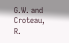G.W. and Croteau, R.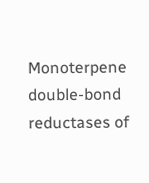Monoterpene double-bond reductases of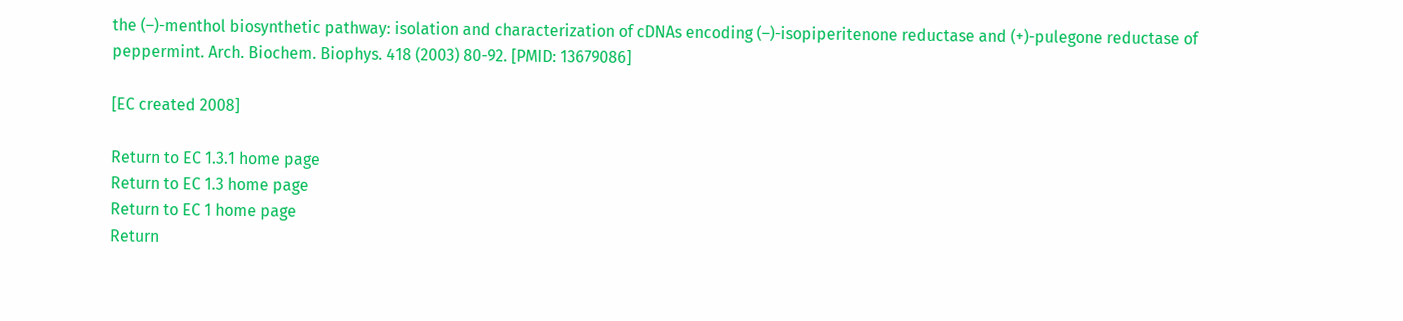the (–)-menthol biosynthetic pathway: isolation and characterization of cDNAs encoding (–)-isopiperitenone reductase and (+)-pulegone reductase of peppermint. Arch. Biochem. Biophys. 418 (2003) 80-92. [PMID: 13679086]

[EC created 2008]

Return to EC 1.3.1 home page
Return to EC 1.3 home page
Return to EC 1 home page
Return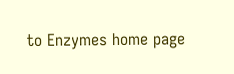to Enzymes home page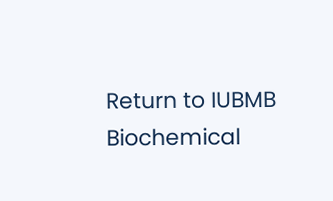Return to IUBMB Biochemical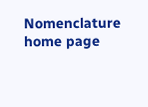Nomenclature home page